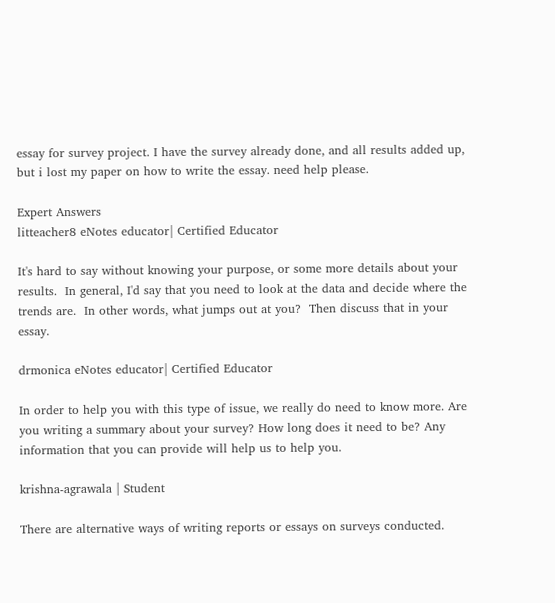essay for survey project. I have the survey already done, and all results added up, but i lost my paper on how to write the essay. need help please.

Expert Answers
litteacher8 eNotes educator| Certified Educator

It's hard to say without knowing your purpose, or some more details about your results.  In general, I'd say that you need to look at the data and decide where the trends are.  In other words, what jumps out at you?  Then discuss that in your essay.

drmonica eNotes educator| Certified Educator

In order to help you with this type of issue, we really do need to know more. Are you writing a summary about your survey? How long does it need to be? Any information that you can provide will help us to help you.

krishna-agrawala | Student

There are alternative ways of writing reports or essays on surveys conducted.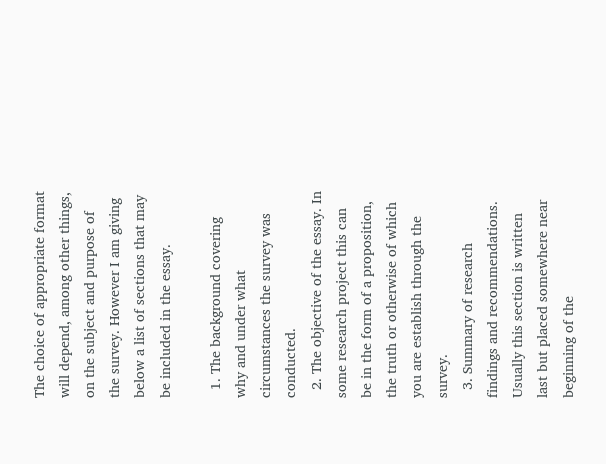The choice of appropriate format will depend, among other things, on the subject and purpose of the survey. However I am giving below a list of sections that may be included in the essay.

  1. The background covering why and under what circumstances the survey was conducted.
  2. The objective of the essay. In some research project this can be in the form of a proposition, the truth or otherwise of which you are establish through the survey.
  3. Summary of research findings and recommendations. Usually this section is written last but placed somewhere near beginning of the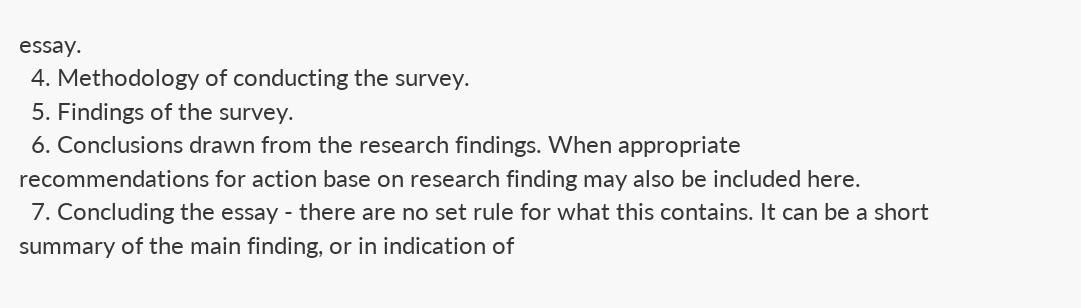essay.
  4. Methodology of conducting the survey.
  5. Findings of the survey.
  6. Conclusions drawn from the research findings. When appropriate recommendations for action base on research finding may also be included here.
  7. Concluding the essay - there are no set rule for what this contains. It can be a short summary of the main finding, or in indication of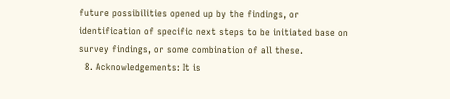future possibilities opened up by the findings, or identification of specific next steps to be initiated base on survey findings, or some combination of all these.
  8. Acknowledgements: It is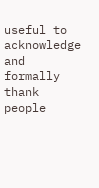useful to acknowledge and formally thank people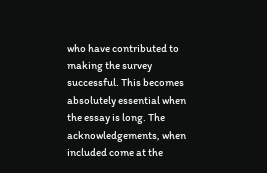who have contributed to making the survey successful. This becomes absolutely essential when the essay is long. The acknowledgements, when included come at the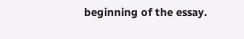beginning of the essay.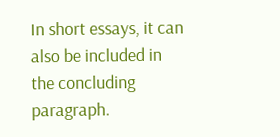In short essays, it can also be included in the concluding paragraph.